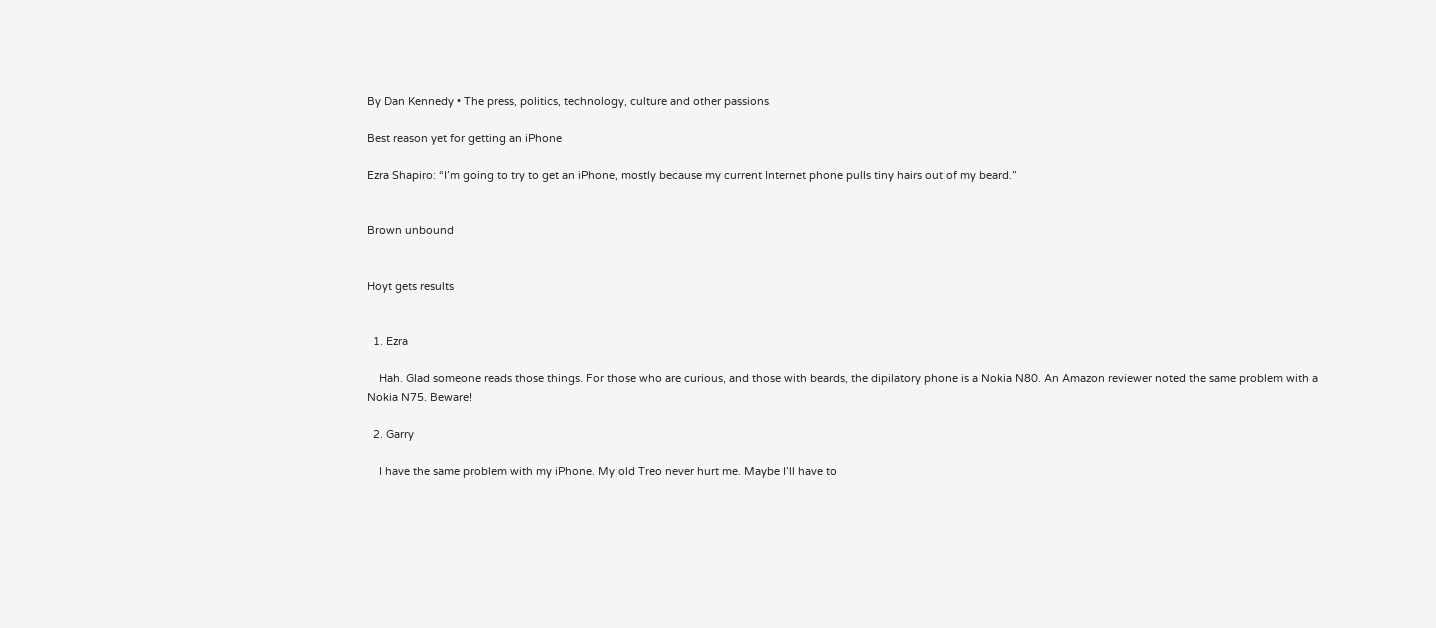By Dan Kennedy • The press, politics, technology, culture and other passions

Best reason yet for getting an iPhone

Ezra Shapiro: “I’m going to try to get an iPhone, mostly because my current Internet phone pulls tiny hairs out of my beard.”


Brown unbound


Hoyt gets results


  1. Ezra

    Hah. Glad someone reads those things. For those who are curious, and those with beards, the dipilatory phone is a Nokia N80. An Amazon reviewer noted the same problem with a Nokia N75. Beware!

  2. Garry

    I have the same problem with my iPhone. My old Treo never hurt me. Maybe I’ll have to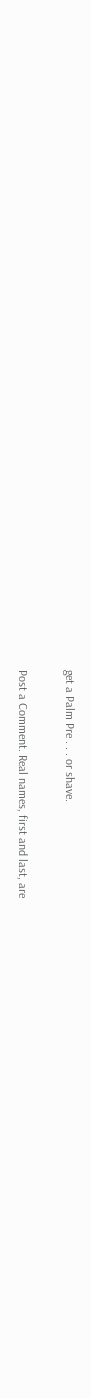get a Palm Pre . . . or shave.

Post a Comment. Real names, first and last, are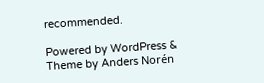recommended.

Powered by WordPress & Theme by Anders Norén